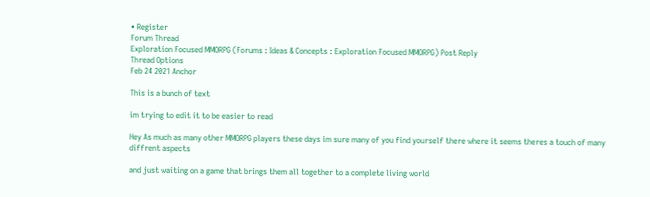• Register
Forum Thread
Exploration Focused MMORPG (Forums : Ideas & Concepts : Exploration Focused MMORPG) Post Reply
Thread Options
Feb 24 2021 Anchor

This is a bunch of text

im trying to edit it to be easier to read

Hey As much as many other MMORPG players these days im sure many of you find yourself there where it seems theres a touch of many diffrent aspects

and just waiting on a game that brings them all together to a complete living world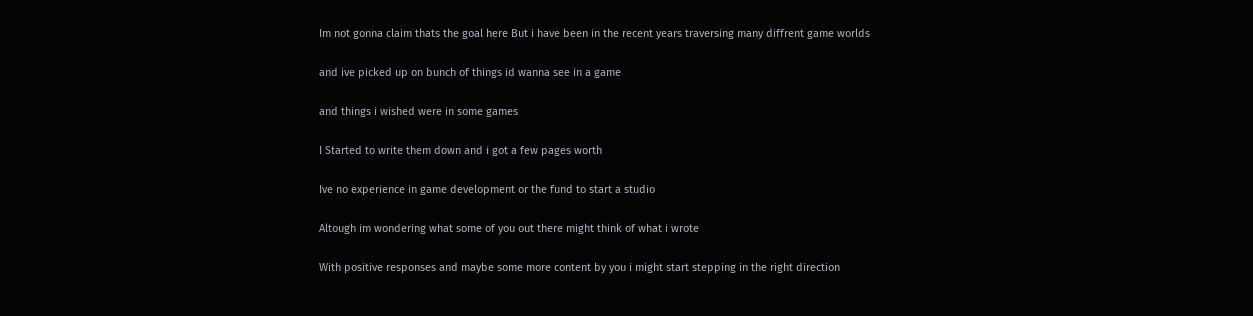Im not gonna claim thats the goal here But i have been in the recent years traversing many diffrent game worlds

and ive picked up on bunch of things id wanna see in a game

and things i wished were in some games

I Started to write them down and i got a few pages worth

Ive no experience in game development or the fund to start a studio

Altough im wondering what some of you out there might think of what i wrote

With positive responses and maybe some more content by you i might start stepping in the right direction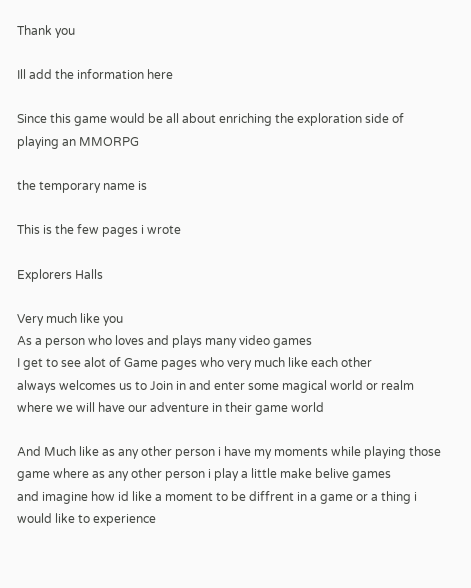Thank you

Ill add the information here

Since this game would be all about enriching the exploration side of playing an MMORPG

the temporary name is

This is the few pages i wrote

Explorers Halls

Very much like you
As a person who loves and plays many video games
I get to see alot of Game pages who very much like each other
always welcomes us to Join in and enter some magical world or realm where we will have our adventure in their game world

And Much like as any other person i have my moments while playing those game where as any other person i play a little make belive games
and imagine how id like a moment to be diffrent in a game or a thing i would like to experience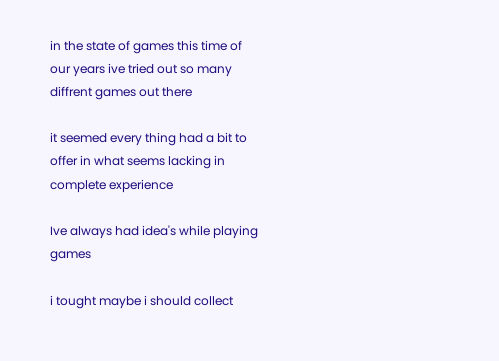in the state of games this time of our years ive tried out so many diffrent games out there

it seemed every thing had a bit to offer in what seems lacking in complete experience

Ive always had idea's while playing games

i tought maybe i should collect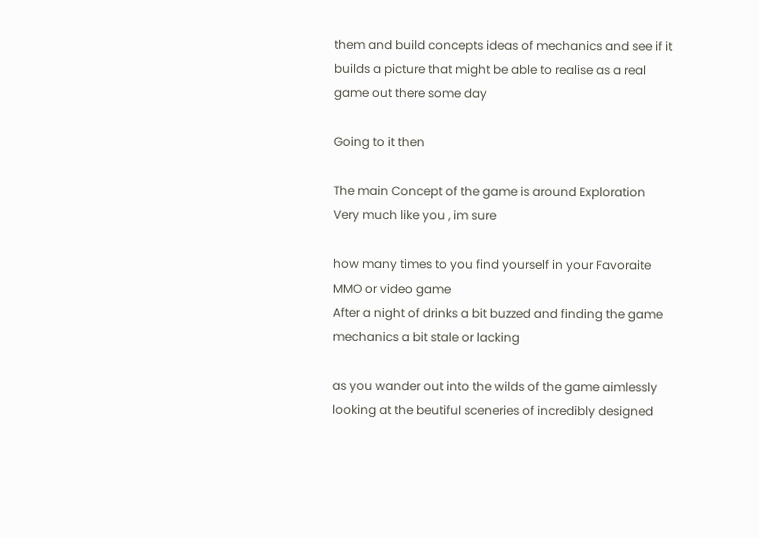them and build concepts ideas of mechanics and see if it builds a picture that might be able to realise as a real game out there some day

Going to it then

The main Concept of the game is around Exploration
Very much like you , im sure

how many times to you find yourself in your Favoraite MMO or video game
After a night of drinks a bit buzzed and finding the game mechanics a bit stale or lacking

as you wander out into the wilds of the game aimlessly looking at the beutiful sceneries of incredibly designed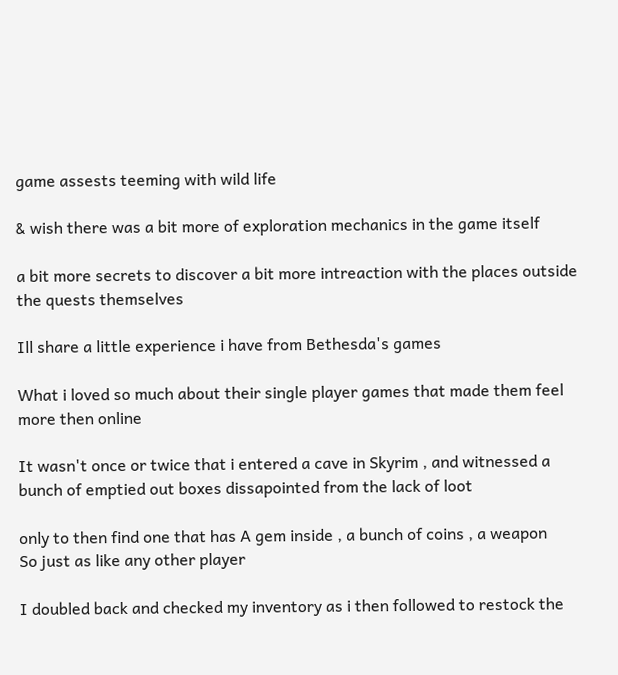game assests teeming with wild life

& wish there was a bit more of exploration mechanics in the game itself

a bit more secrets to discover a bit more intreaction with the places outside the quests themselves

Ill share a little experience i have from Bethesda's games

What i loved so much about their single player games that made them feel more then online

It wasn't once or twice that i entered a cave in Skyrim , and witnessed a bunch of emptied out boxes dissapointed from the lack of loot

only to then find one that has A gem inside , a bunch of coins , a weapon
So just as like any other player

I doubled back and checked my inventory as i then followed to restock the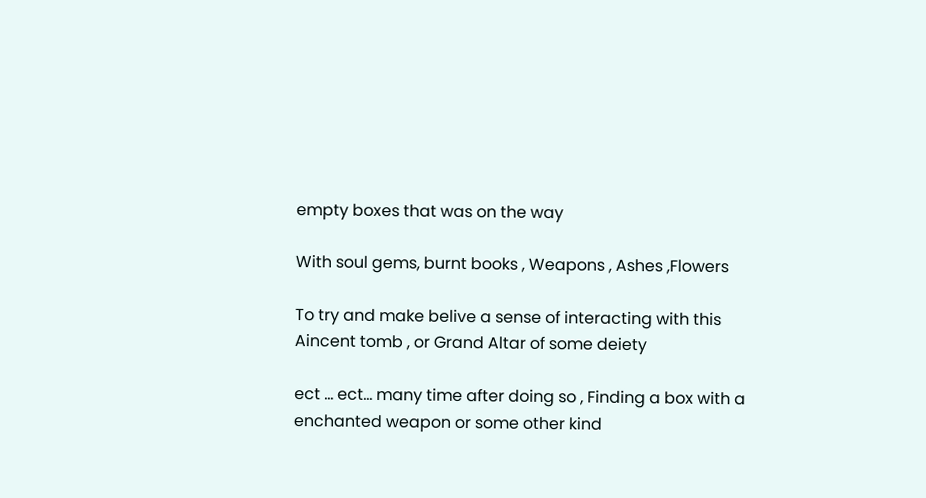empty boxes that was on the way

With soul gems, burnt books , Weapons , Ashes ,Flowers

To try and make belive a sense of interacting with this Aincent tomb , or Grand Altar of some deiety

ect ... ect... many time after doing so , Finding a box with a enchanted weapon or some other kind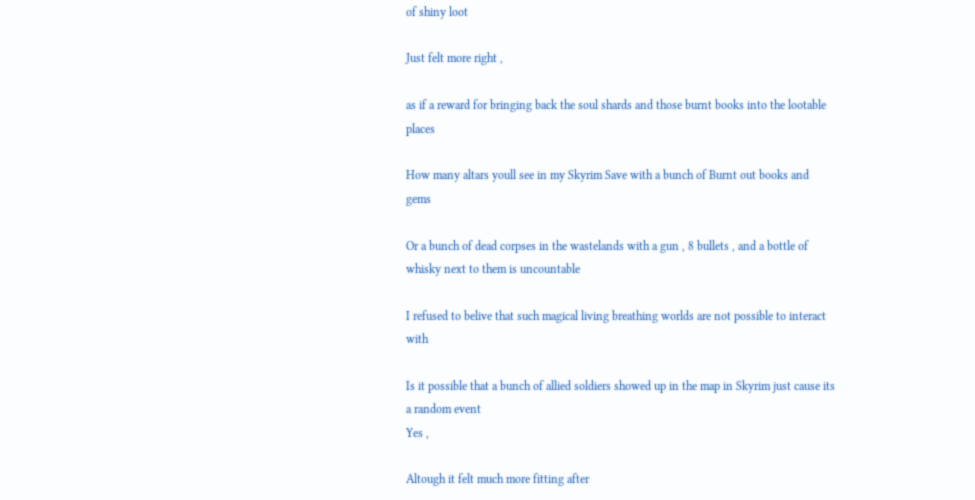of shiny loot

Just felt more right ,

as if a reward for bringing back the soul shards and those burnt books into the lootable places

How many altars youll see in my Skyrim Save with a bunch of Burnt out books and gems

Or a bunch of dead corpses in the wastelands with a gun , 8 bullets , and a bottle of whisky next to them is uncountable

I refused to belive that such magical living breathing worlds are not possible to interact with

Is it possible that a bunch of allied soldiers showed up in the map in Skyrim just cause its a random event
Yes ,

Altough it felt much more fitting after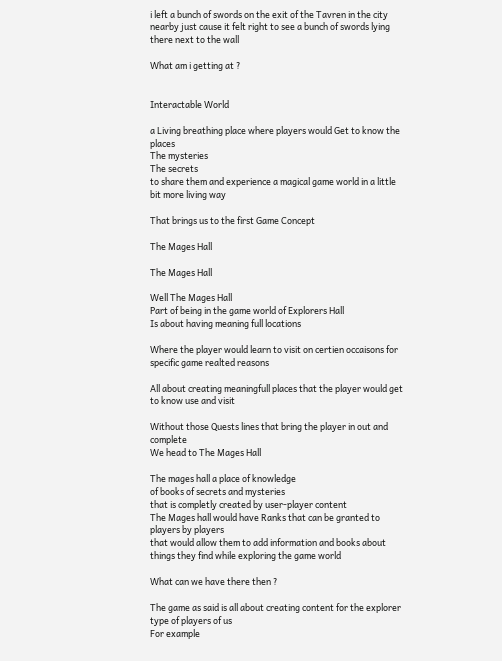i left a bunch of swords on the exit of the Tavren in the city nearby just cause it felt right to see a bunch of swords lying there next to the wall

What am i getting at ?


Interactable World

a Living breathing place where players would Get to know the places
The mysteries
The secrets
to share them and experience a magical game world in a little bit more living way

That brings us to the first Game Concept

The Mages Hall

The Mages Hall

Well The Mages Hall
Part of being in the game world of Explorers Hall
Is about having meaning full locations

Where the player would learn to visit on certien occaisons for specific game realted reasons

All about creating meaningfull places that the player would get to know use and visit

Without those Quests lines that bring the player in out and complete
We head to The Mages Hall

The mages hall a place of knowledge
of books of secrets and mysteries
that is completly created by user-player content
The Mages hall would have Ranks that can be granted to players by players
that would allow them to add information and books about things they find while exploring the game world

What can we have there then ?

The game as said is all about creating content for the explorer type of players of us
For example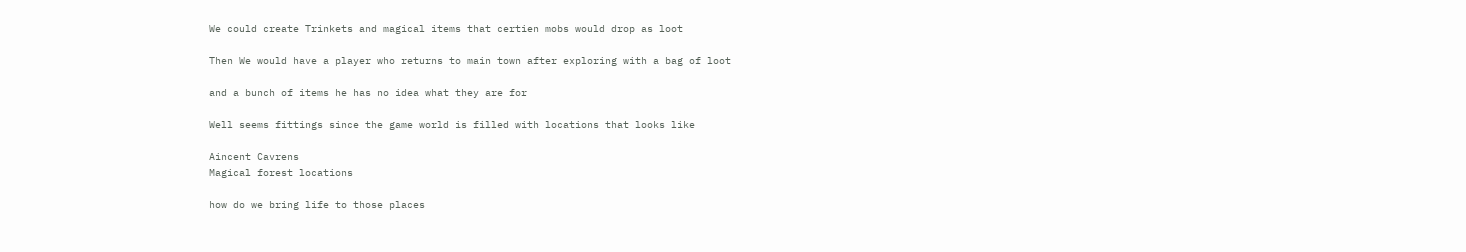We could create Trinkets and magical items that certien mobs would drop as loot

Then We would have a player who returns to main town after exploring with a bag of loot

and a bunch of items he has no idea what they are for

Well seems fittings since the game world is filled with locations that looks like

Aincent Cavrens
Magical forest locations

how do we bring life to those places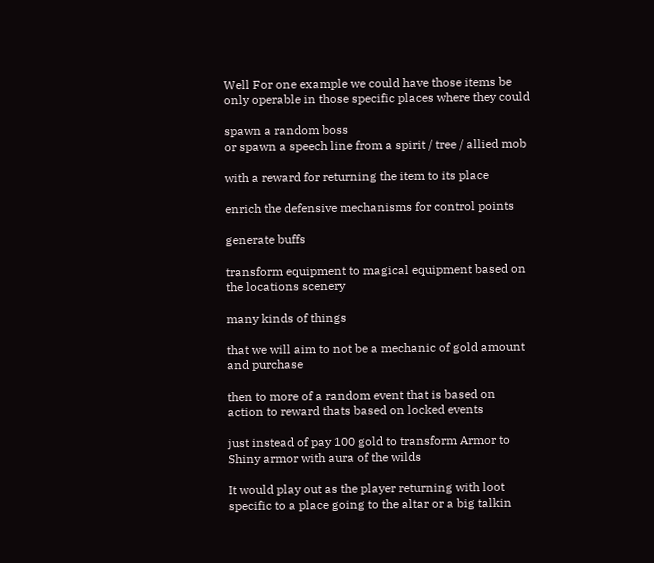Well For one example we could have those items be only operable in those specific places where they could

spawn a random boss
or spawn a speech line from a spirit / tree / allied mob

with a reward for returning the item to its place

enrich the defensive mechanisms for control points

generate buffs

transform equipment to magical equipment based on the locations scenery

many kinds of things

that we will aim to not be a mechanic of gold amount and purchase

then to more of a random event that is based on action to reward thats based on locked events

just instead of pay 100 gold to transform Armor to Shiny armor with aura of the wilds

It would play out as the player returning with loot specific to a place going to the altar or a big talkin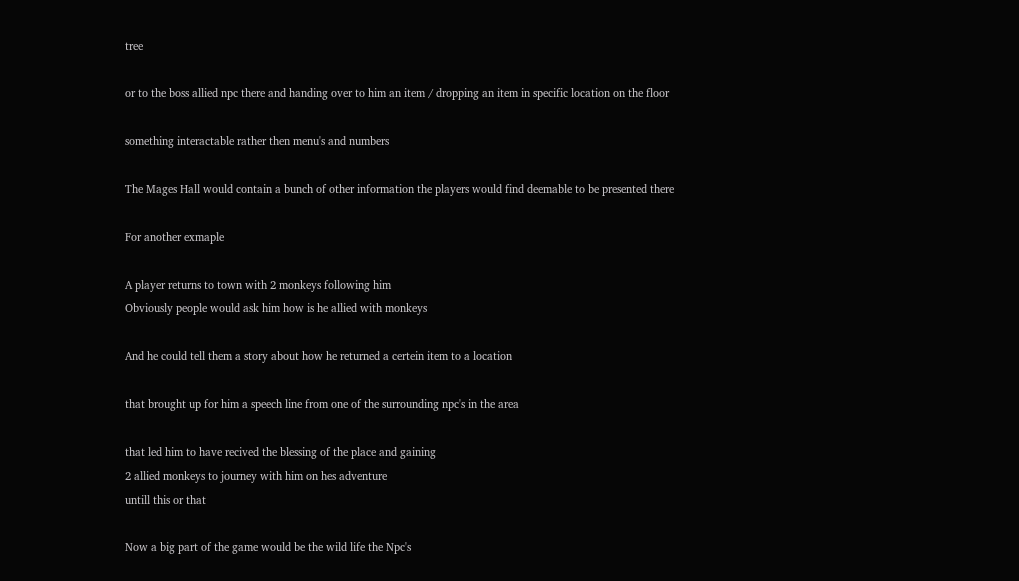tree

or to the boss allied npc there and handing over to him an item / dropping an item in specific location on the floor

something interactable rather then menu's and numbers

The Mages Hall would contain a bunch of other information the players would find deemable to be presented there

For another exmaple

A player returns to town with 2 monkeys following him
Obviously people would ask him how is he allied with monkeys

And he could tell them a story about how he returned a certein item to a location

that brought up for him a speech line from one of the surrounding npc's in the area

that led him to have recived the blessing of the place and gaining
2 allied monkeys to journey with him on hes adventure
untill this or that

Now a big part of the game would be the wild life the Npc's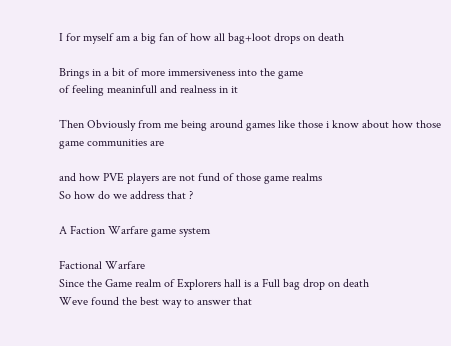I for myself am a big fan of how all bag+loot drops on death

Brings in a bit of more immersiveness into the game
of feeling meaninfull and realness in it

Then Obviously from me being around games like those i know about how those game communities are

and how PVE players are not fund of those game realms
So how do we address that ?

A Faction Warfare game system

Factional Warfare
Since the Game realm of Explorers hall is a Full bag drop on death
Weve found the best way to answer that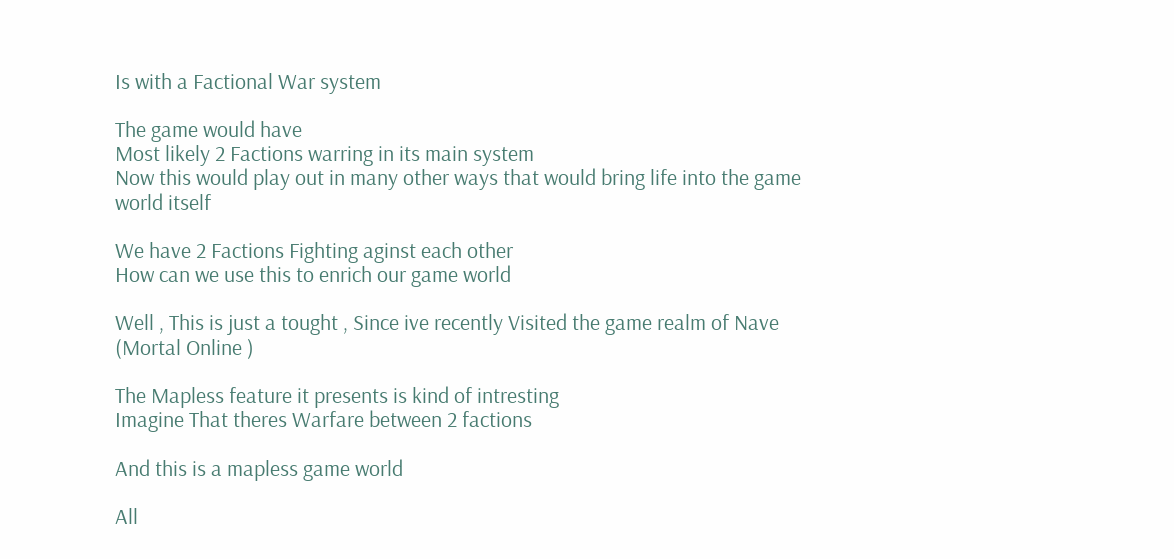Is with a Factional War system

The game would have
Most likely 2 Factions warring in its main system
Now this would play out in many other ways that would bring life into the game world itself

We have 2 Factions Fighting aginst each other
How can we use this to enrich our game world

Well , This is just a tought , Since ive recently Visited the game realm of Nave (Mortal Online )

The Mapless feature it presents is kind of intresting
Imagine That theres Warfare between 2 factions

And this is a mapless game world

All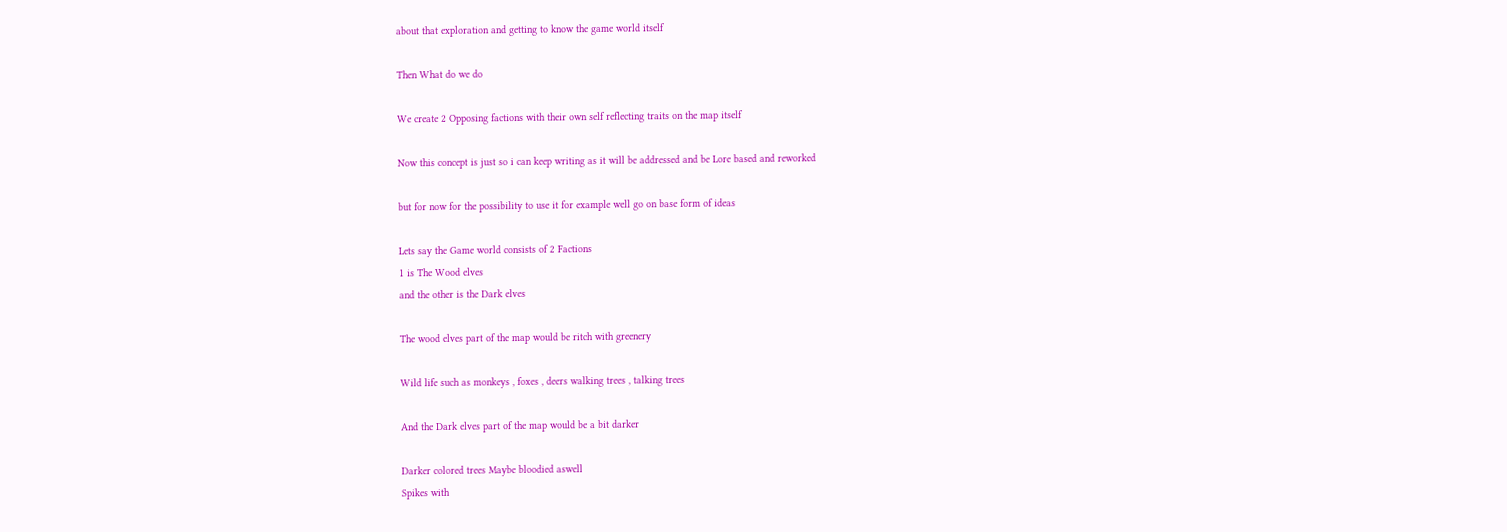about that exploration and getting to know the game world itself

Then What do we do

We create 2 Opposing factions with their own self reflecting traits on the map itself

Now this concept is just so i can keep writing as it will be addressed and be Lore based and reworked

but for now for the possibility to use it for example well go on base form of ideas

Lets say the Game world consists of 2 Factions
1 is The Wood elves
and the other is the Dark elves

The wood elves part of the map would be ritch with greenery

Wild life such as monkeys , foxes , deers walking trees , talking trees

And the Dark elves part of the map would be a bit darker

Darker colored trees Maybe bloodied aswell
Spikes with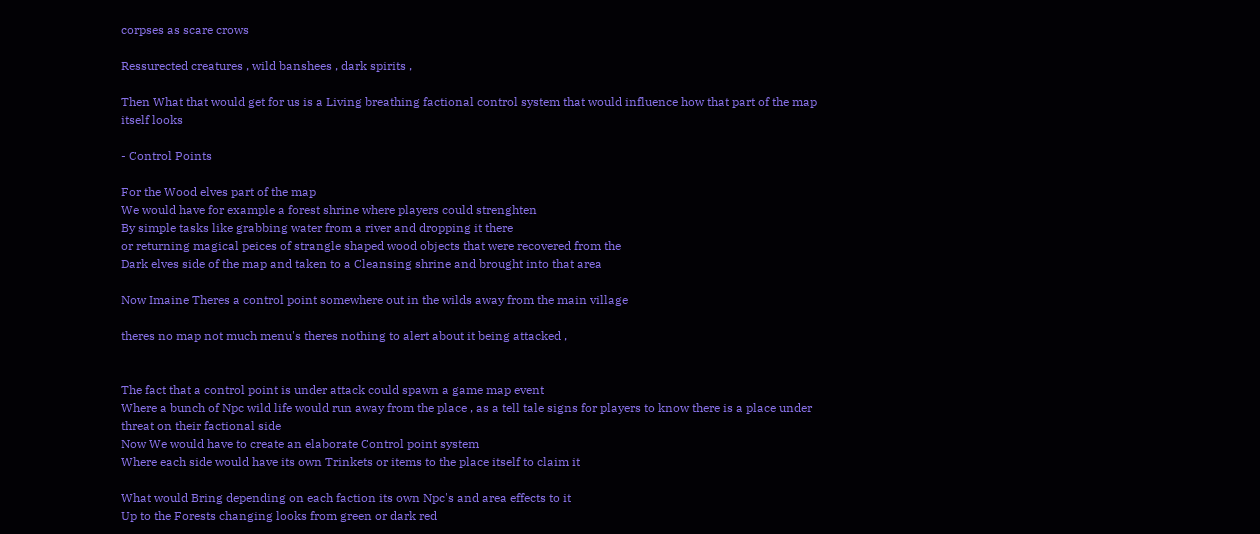corpses as scare crows

Ressurected creatures , wild banshees , dark spirits ,

Then What that would get for us is a Living breathing factional control system that would influence how that part of the map itself looks

- Control Points

For the Wood elves part of the map
We would have for example a forest shrine where players could strenghten
By simple tasks like grabbing water from a river and dropping it there
or returning magical peices of strangle shaped wood objects that were recovered from the
Dark elves side of the map and taken to a Cleansing shrine and brought into that area

Now Imaine Theres a control point somewhere out in the wilds away from the main village

theres no map not much menu's theres nothing to alert about it being attacked ,


The fact that a control point is under attack could spawn a game map event
Where a bunch of Npc wild life would run away from the place , as a tell tale signs for players to know there is a place under threat on their factional side
Now We would have to create an elaborate Control point system
Where each side would have its own Trinkets or items to the place itself to claim it

What would Bring depending on each faction its own Npc's and area effects to it
Up to the Forests changing looks from green or dark red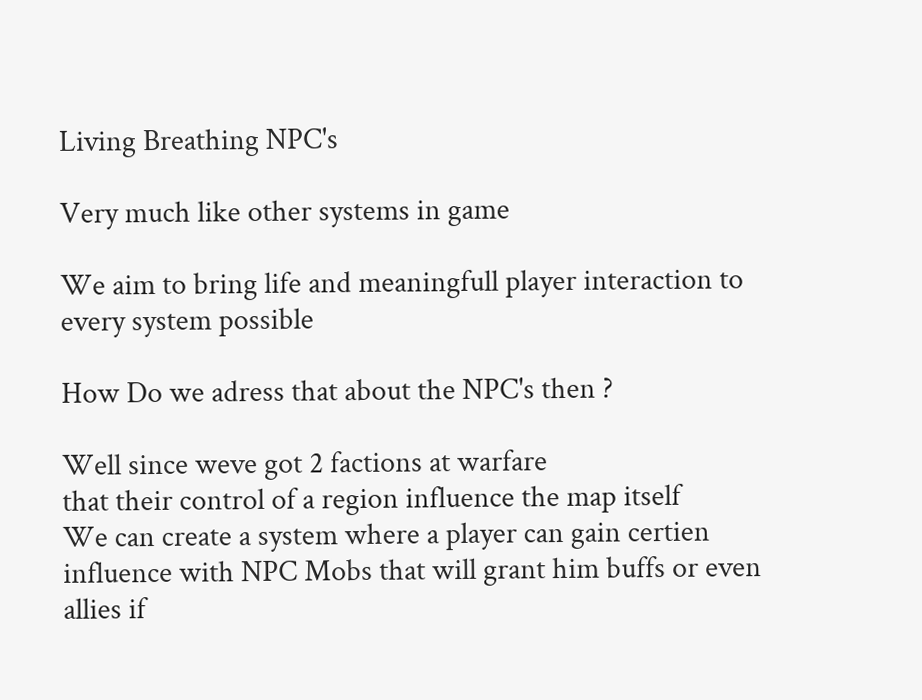Living Breathing NPC's

Very much like other systems in game

We aim to bring life and meaningfull player interaction to every system possible

How Do we adress that about the NPC's then ?

Well since weve got 2 factions at warfare
that their control of a region influence the map itself
We can create a system where a player can gain certien influence with NPC Mobs that will grant him buffs or even allies if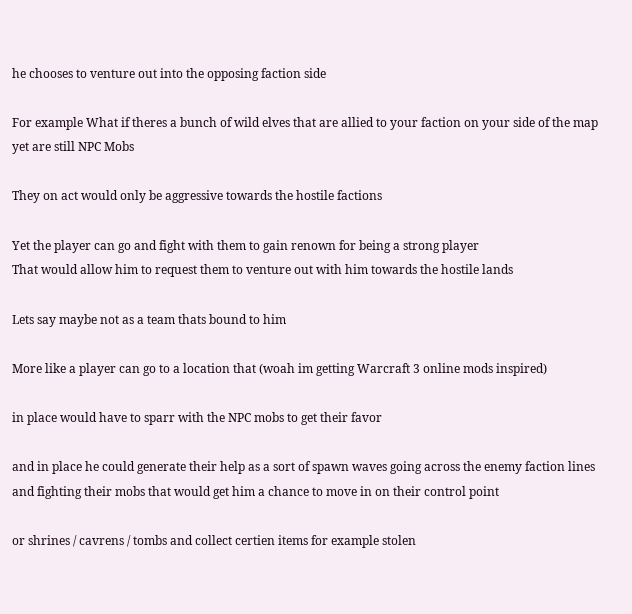he chooses to venture out into the opposing faction side

For example What if theres a bunch of wild elves that are allied to your faction on your side of the map yet are still NPC Mobs

They on act would only be aggressive towards the hostile factions

Yet the player can go and fight with them to gain renown for being a strong player
That would allow him to request them to venture out with him towards the hostile lands

Lets say maybe not as a team thats bound to him

More like a player can go to a location that (woah im getting Warcraft 3 online mods inspired)

in place would have to sparr with the NPC mobs to get their favor

and in place he could generate their help as a sort of spawn waves going across the enemy faction lines and fighting their mobs that would get him a chance to move in on their control point

or shrines / cavrens / tombs and collect certien items for example stolen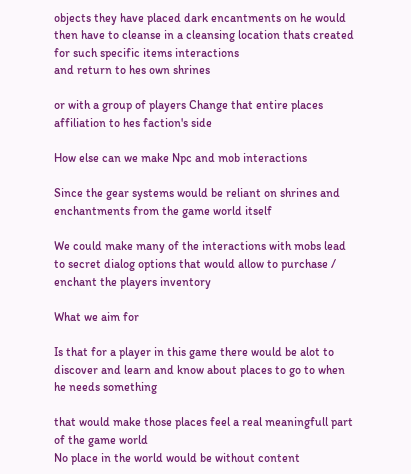objects they have placed dark encantments on he would then have to cleanse in a cleansing location thats created for such specific items interactions
and return to hes own shrines

or with a group of players Change that entire places affiliation to hes faction's side

How else can we make Npc and mob interactions

Since the gear systems would be reliant on shrines and enchantments from the game world itself

We could make many of the interactions with mobs lead to secret dialog options that would allow to purchase / enchant the players inventory

What we aim for

Is that for a player in this game there would be alot to discover and learn and know about places to go to when he needs something

that would make those places feel a real meaningfull part of the game world
No place in the world would be without content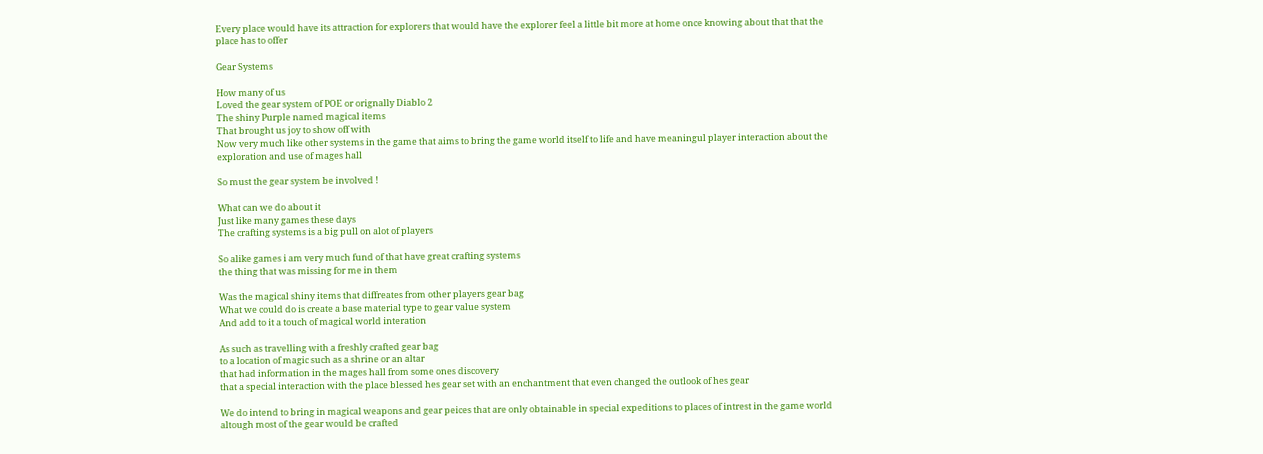Every place would have its attraction for explorers that would have the explorer feel a little bit more at home once knowing about that that the place has to offer

Gear Systems

How many of us
Loved the gear system of POE or orignally Diablo 2
The shiny Purple named magical items
That brought us joy to show off with
Now very much like other systems in the game that aims to bring the game world itself to life and have meaningul player interaction about the exploration and use of mages hall

So must the gear system be involved !

What can we do about it
Just like many games these days
The crafting systems is a big pull on alot of players

So alike games i am very much fund of that have great crafting systems
the thing that was missing for me in them

Was the magical shiny items that diffreates from other players gear bag
What we could do is create a base material type to gear value system
And add to it a touch of magical world interation

As such as travelling with a freshly crafted gear bag
to a location of magic such as a shrine or an altar
that had information in the mages hall from some ones discovery
that a special interaction with the place blessed hes gear set with an enchantment that even changed the outlook of hes gear

We do intend to bring in magical weapons and gear peices that are only obtainable in special expeditions to places of intrest in the game world altough most of the gear would be crafted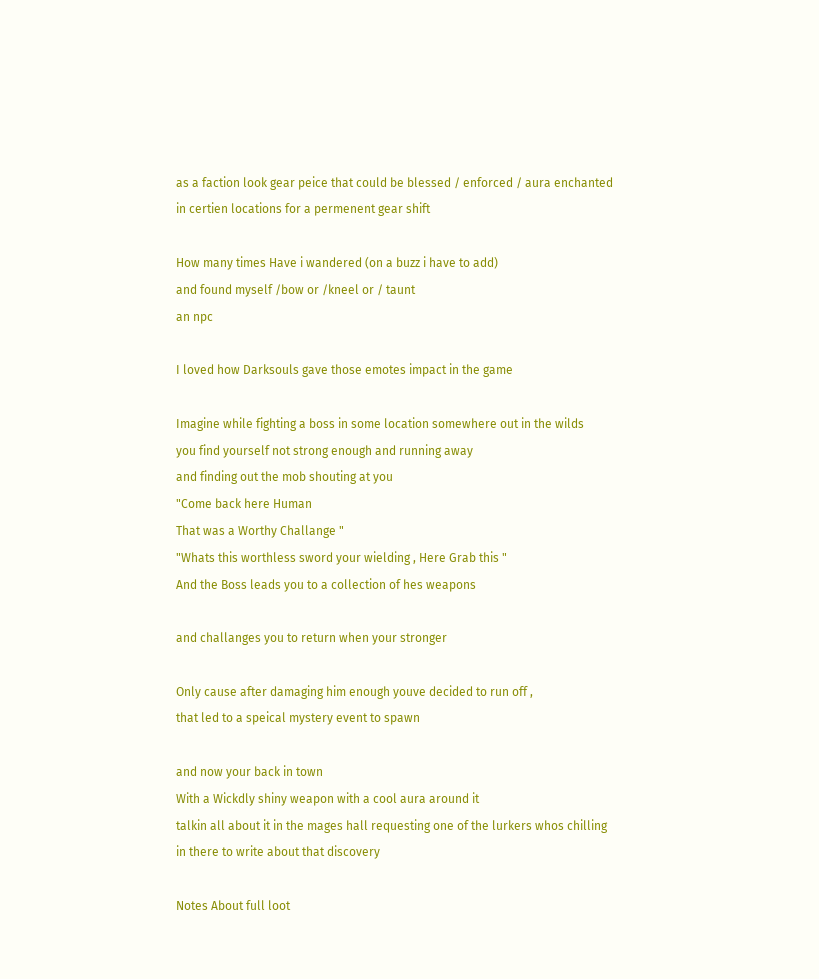as a faction look gear peice that could be blessed / enforced / aura enchanted in certien locations for a permenent gear shift

How many times Have i wandered (on a buzz i have to add)
and found myself /bow or /kneel or / taunt
an npc

I loved how Darksouls gave those emotes impact in the game

Imagine while fighting a boss in some location somewhere out in the wilds
you find yourself not strong enough and running away
and finding out the mob shouting at you
"Come back here Human
That was a Worthy Challange "
"Whats this worthless sword your wielding , Here Grab this "
And the Boss leads you to a collection of hes weapons

and challanges you to return when your stronger

Only cause after damaging him enough youve decided to run off ,
that led to a speical mystery event to spawn

and now your back in town
With a Wickdly shiny weapon with a cool aura around it
talkin all about it in the mages hall requesting one of the lurkers whos chilling in there to write about that discovery

Notes About full loot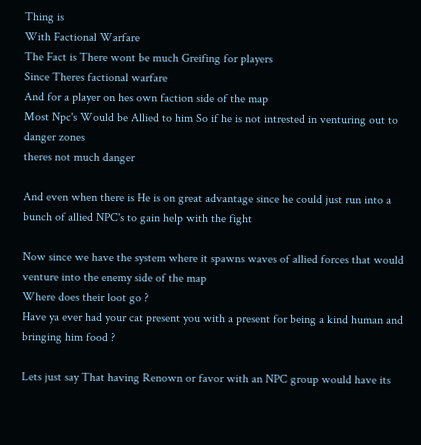Thing is
With Factional Warfare
The Fact is There wont be much Greifing for players
Since Theres factional warfare
And for a player on hes own faction side of the map
Most Npc's Would be Allied to him So if he is not intrested in venturing out to danger zones
theres not much danger

And even when there is He is on great advantage since he could just run into a bunch of allied NPC's to gain help with the fight

Now since we have the system where it spawns waves of allied forces that would venture into the enemy side of the map
Where does their loot go ?
Have ya ever had your cat present you with a present for being a kind human and bringing him food ?

Lets just say That having Renown or favor with an NPC group would have its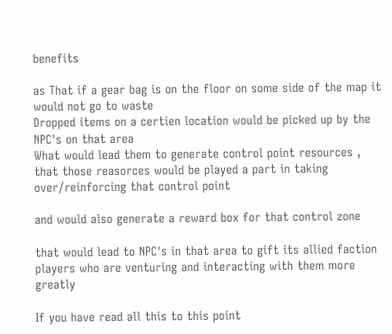benefits

as That if a gear bag is on the floor on some side of the map it would not go to waste
Dropped items on a certien location would be picked up by the NPC's on that area
What would lead them to generate control point resources , that those reasorces would be played a part in taking over/reinforcing that control point

and would also generate a reward box for that control zone

that would lead to NPC's in that area to gift its allied faction players who are venturing and interacting with them more greatly

If you have read all this to this point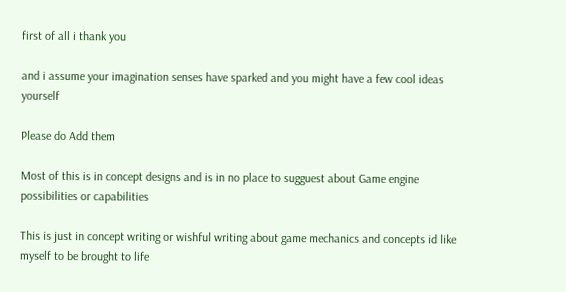first of all i thank you

and i assume your imagination senses have sparked and you might have a few cool ideas yourself

Please do Add them

Most of this is in concept designs and is in no place to sugguest about Game engine possibilities or capabilities

This is just in concept writing or wishful writing about game mechanics and concepts id like myself to be brought to life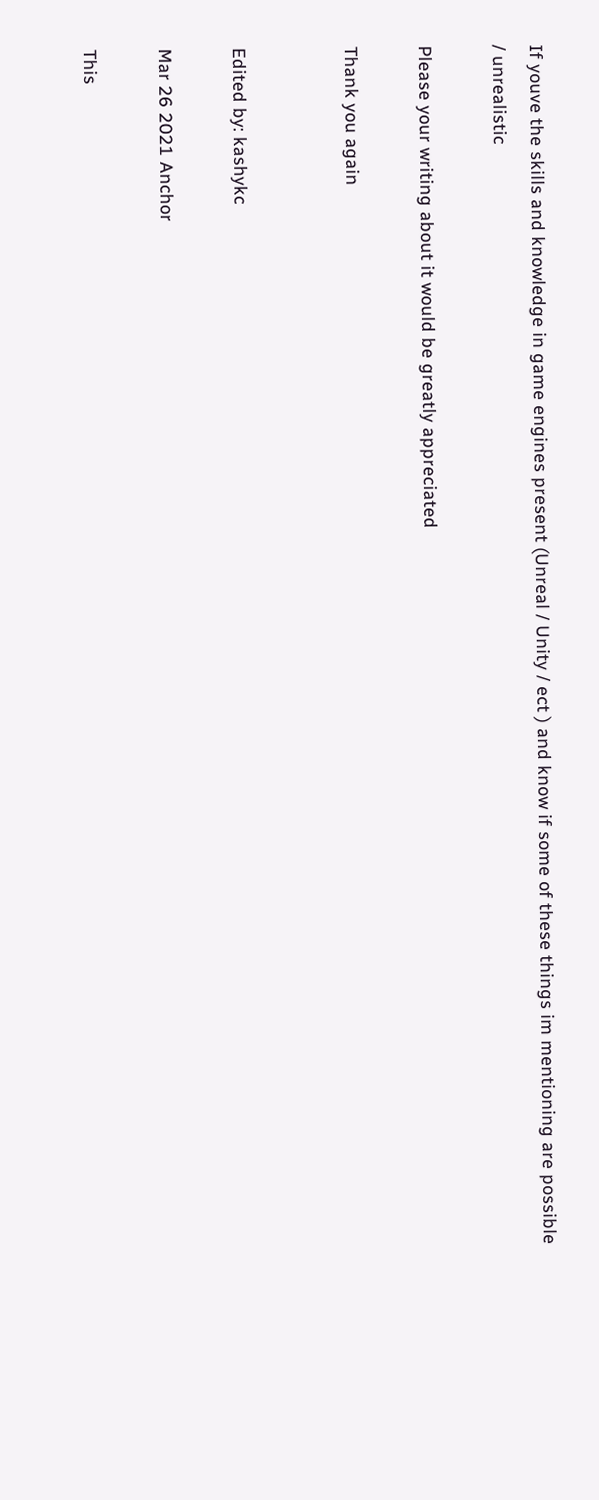If youve the skills and knowledge in game engines present (Unreal / Unity / ect ) and know if some of these things im mentioning are possible / unrealistic

Please your writing about it would be greatly appreciated

Thank you again


Edited by: kashykc

Mar 26 2021 Anchor

This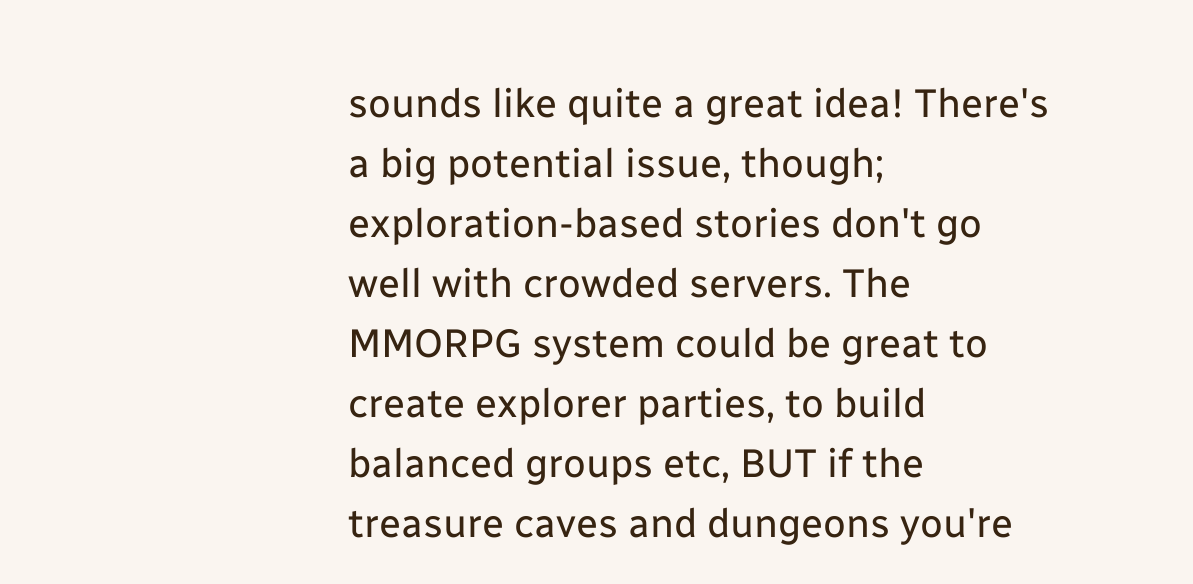sounds like quite a great idea! There's a big potential issue, though; exploration-based stories don't go well with crowded servers. The MMORPG system could be great to create explorer parties, to build balanced groups etc, BUT if the treasure caves and dungeons you're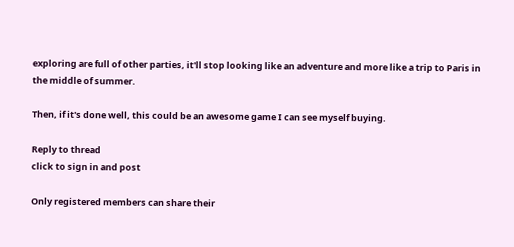exploring are full of other parties, it'll stop looking like an adventure and more like a trip to Paris in the middle of summer.

Then, if it's done well, this could be an awesome game I can see myself buying.

Reply to thread
click to sign in and post

Only registered members can share their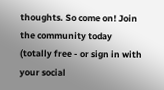thoughts. So come on! Join the community today (totally free - or sign in with your social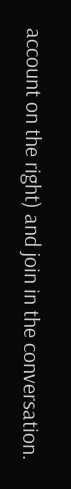account on the right) and join in the conversation.